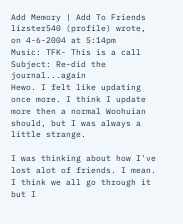Add Memory | Add To Friends
lizster540 (profile) wrote,
on 4-6-2004 at 5:14pm
Music: TFK- This is a call
Subject: Re-did the journal...again
Hewo. I felt like updating once more. I think I update more then a normal Woohuian should, but I was always a little strange.

I was thinking about how I've lost alot of friends. I mean. I think we all go through it but I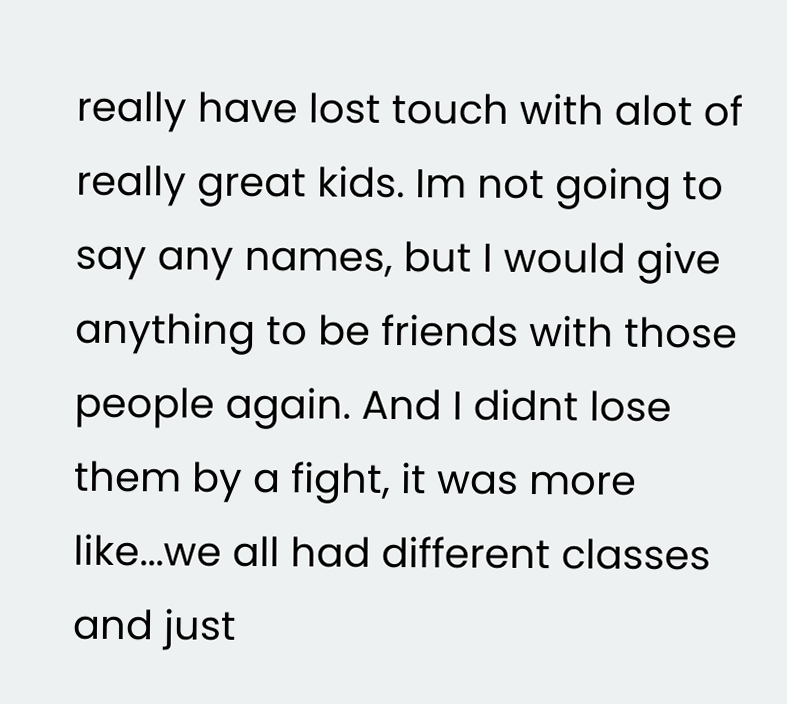really have lost touch with alot of really great kids. Im not going to say any names, but I would give anything to be friends with those people again. And I didnt lose them by a fight, it was more like...we all had different classes and just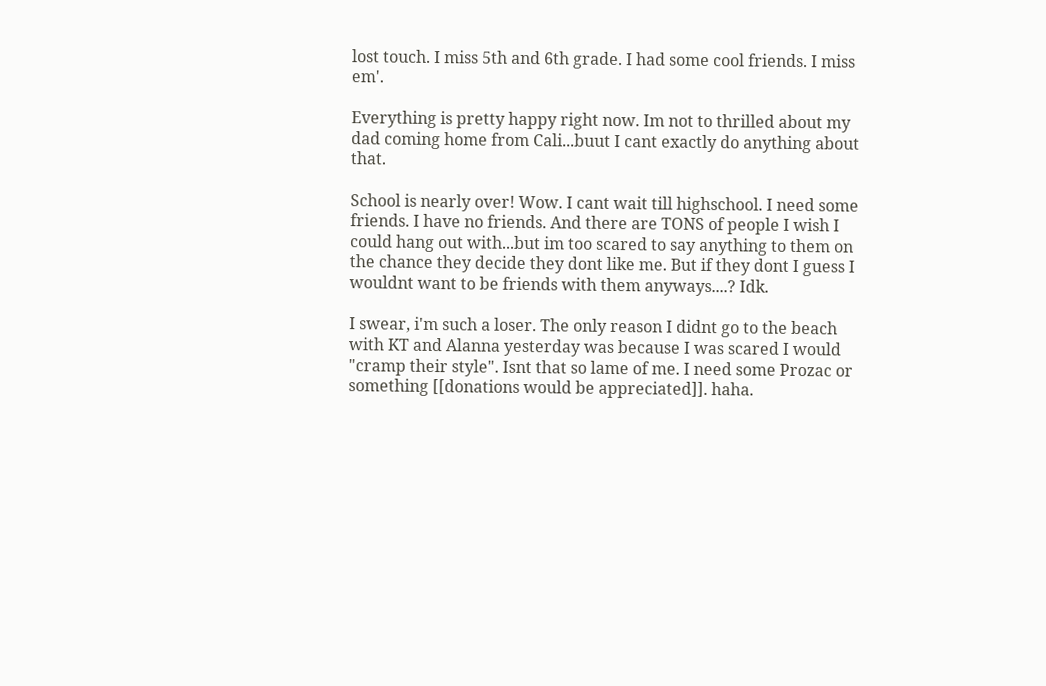lost touch. I miss 5th and 6th grade. I had some cool friends. I miss em'.

Everything is pretty happy right now. Im not to thrilled about my dad coming home from Cali...buut I cant exactly do anything about that.

School is nearly over! Wow. I cant wait till highschool. I need some friends. I have no friends. And there are TONS of people I wish I could hang out with...but im too scared to say anything to them on the chance they decide they dont like me. But if they dont I guess I wouldnt want to be friends with them anyways....? Idk.

I swear, i'm such a loser. The only reason I didnt go to the beach with KT and Alanna yesterday was because I was scared I would "cramp their style". Isnt that so lame of me. I need some Prozac or something [[donations would be appreciated]]. haha.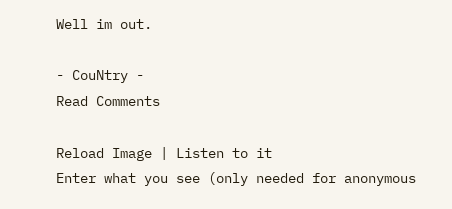Well im out.

- CouNtry -
Read Comments

Reload Image | Listen to it
Enter what you see (only needed for anonymous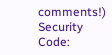comments!)
Security Code: